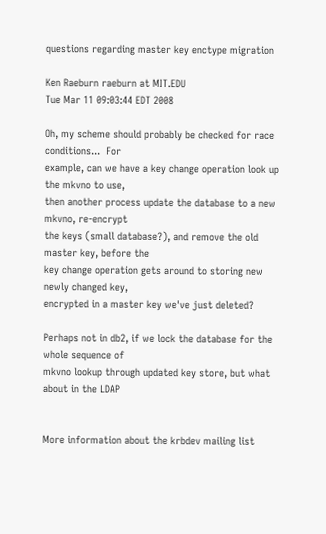questions regarding master key enctype migration

Ken Raeburn raeburn at MIT.EDU
Tue Mar 11 09:03:44 EDT 2008

Oh, my scheme should probably be checked for race conditions...  For
example, can we have a key change operation look up the mkvno to use,
then another process update the database to a new mkvno, re-encrypt
the keys (small database?), and remove the old master key, before the
key change operation gets around to storing new newly changed key,
encrypted in a master key we've just deleted?

Perhaps not in db2, if we lock the database for the whole sequence of
mkvno lookup through updated key store, but what about in the LDAP


More information about the krbdev mailing list